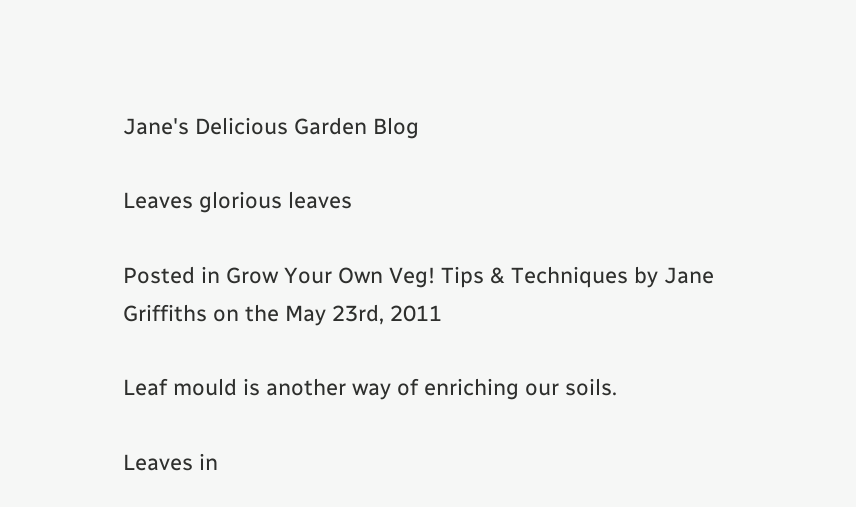Jane's Delicious Garden Blog

Leaves glorious leaves

Posted in Grow Your Own Veg! Tips & Techniques by Jane Griffiths on the May 23rd, 2011

Leaf mould is another way of enriching our soils.

Leaves in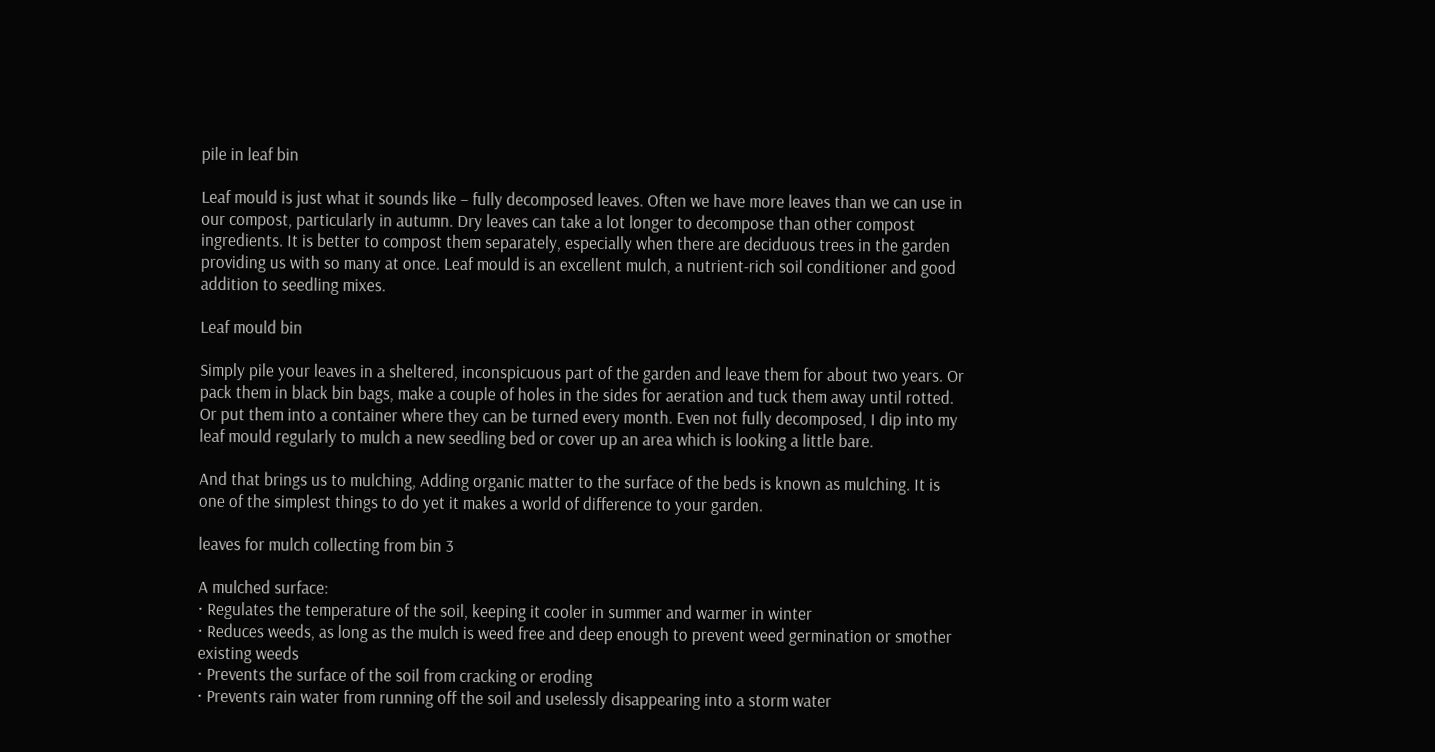pile in leaf bin

Leaf mould is just what it sounds like – fully decomposed leaves. Often we have more leaves than we can use in our compost, particularly in autumn. Dry leaves can take a lot longer to decompose than other compost ingredients. It is better to compost them separately, especially when there are deciduous trees in the garden providing us with so many at once. Leaf mould is an excellent mulch, a nutrient-rich soil conditioner and good addition to seedling mixes.

Leaf mould bin

Simply pile your leaves in a sheltered, inconspicuous part of the garden and leave them for about two years. Or pack them in black bin bags, make a couple of holes in the sides for aeration and tuck them away until rotted. Or put them into a container where they can be turned every month. Even not fully decomposed, I dip into my leaf mould regularly to mulch a new seedling bed or cover up an area which is looking a little bare.

And that brings us to mulching, Adding organic matter to the surface of the beds is known as mulching. It is one of the simplest things to do yet it makes a world of difference to your garden.

leaves for mulch collecting from bin 3

A mulched surface:
· Regulates the temperature of the soil, keeping it cooler in summer and warmer in winter
· Reduces weeds, as long as the mulch is weed free and deep enough to prevent weed germination or smother existing weeds
· Prevents the surface of the soil from cracking or eroding
· Prevents rain water from running off the soil and uselessly disappearing into a storm water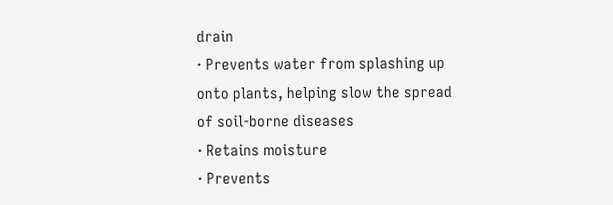drain
· Prevents water from splashing up onto plants, helping slow the spread of soil-borne diseases
· Retains moisture
· Prevents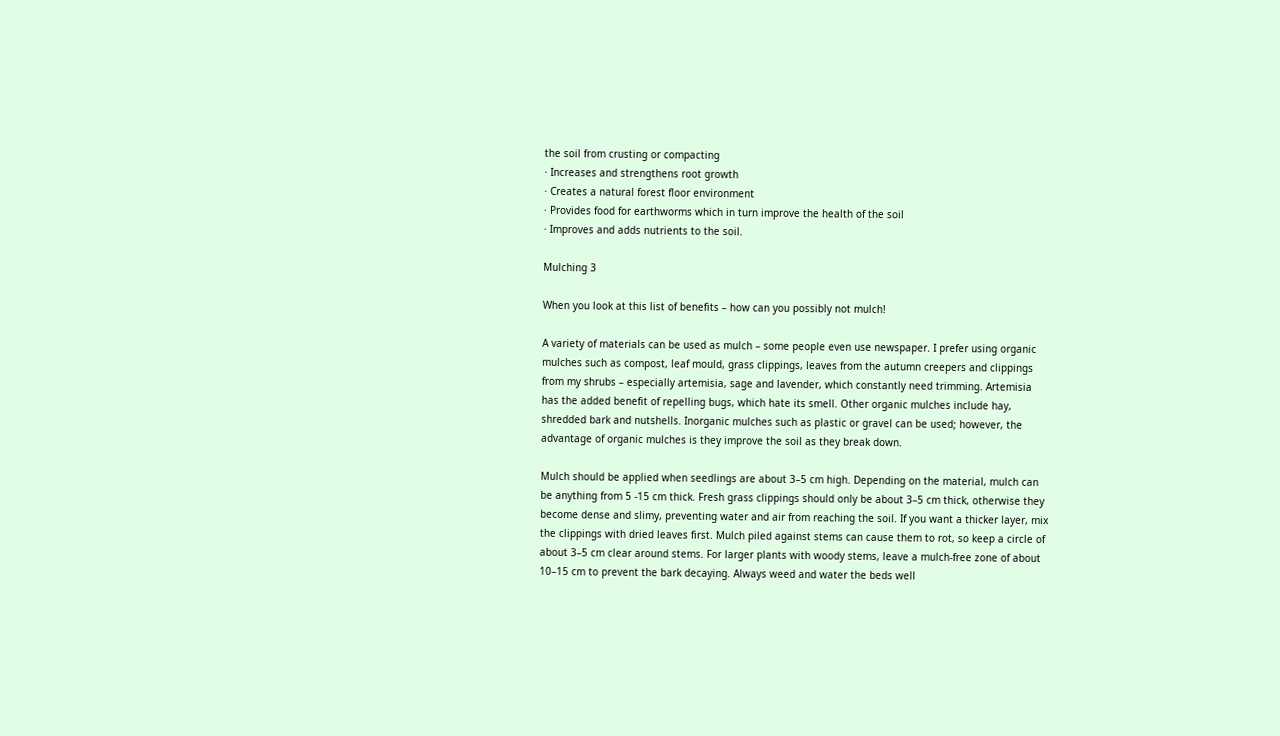the soil from crusting or compacting
· Increases and strengthens root growth
· Creates a natural forest floor environment
· Provides food for earthworms which in turn improve the health of the soil
· Improves and adds nutrients to the soil.

Mulching 3

When you look at this list of benefits – how can you possibly not mulch!

A variety of materials can be used as mulch – some people even use newspaper. I prefer using organic mulches such as compost, leaf mould, grass clippings, leaves from the autumn creepers and clippings from my shrubs – especially artemisia, sage and lavender, which constantly need trimming. Artemisia has the added benefit of repelling bugs, which hate its smell. Other organic mulches include hay, shredded bark and nutshells. Inorganic mulches such as plastic or gravel can be used; however, the advantage of organic mulches is they improve the soil as they break down.

Mulch should be applied when seedlings are about 3–5 cm high. Depending on the material, mulch can be anything from 5 -15 cm thick. Fresh grass clippings should only be about 3–5 cm thick, otherwise they become dense and slimy, preventing water and air from reaching the soil. If you want a thicker layer, mix the clippings with dried leaves first. Mulch piled against stems can cause them to rot, so keep a circle of about 3–5 cm clear around stems. For larger plants with woody stems, leave a mulch-free zone of about 10–15 cm to prevent the bark decaying. Always weed and water the beds well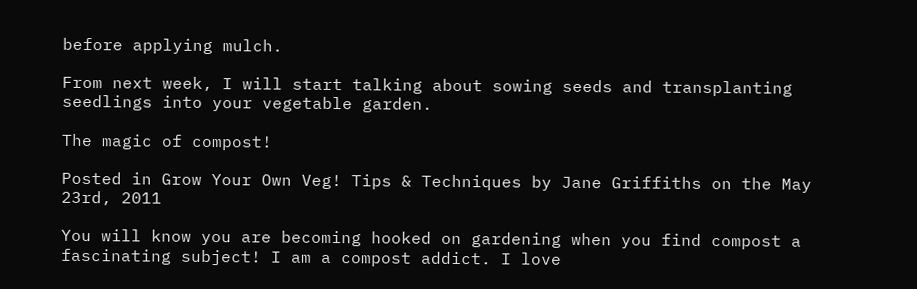before applying mulch.

From next week, I will start talking about sowing seeds and transplanting seedlings into your vegetable garden.

The magic of compost!

Posted in Grow Your Own Veg! Tips & Techniques by Jane Griffiths on the May 23rd, 2011

You will know you are becoming hooked on gardening when you find compost a fascinating subject! I am a compost addict. I love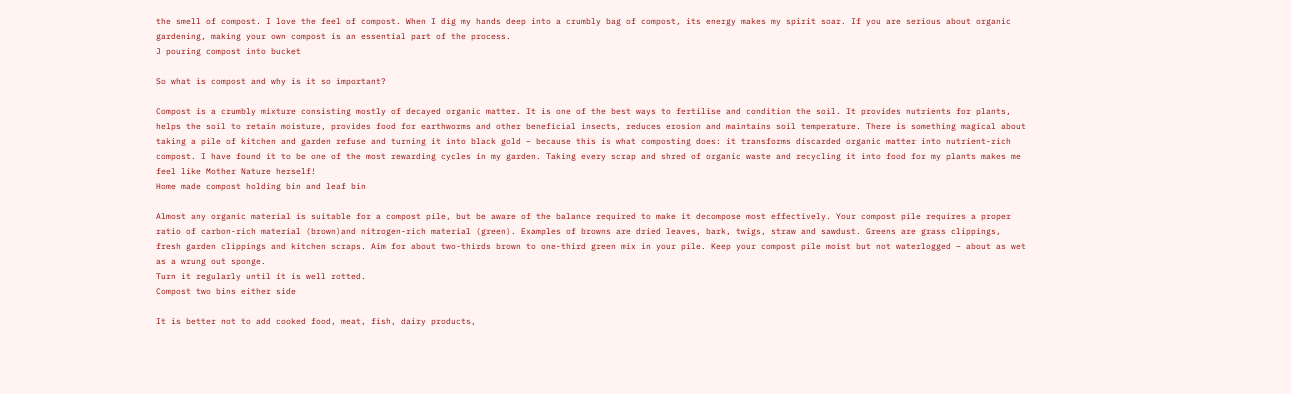the smell of compost. I love the feel of compost. When I dig my hands deep into a crumbly bag of compost, its energy makes my spirit soar. If you are serious about organic gardening, making your own compost is an essential part of the process.
J pouring compost into bucket

So what is compost and why is it so important?

Compost is a crumbly mixture consisting mostly of decayed organic matter. It is one of the best ways to fertilise and condition the soil. It provides nutrients for plants, helps the soil to retain moisture, provides food for earthworms and other beneficial insects, reduces erosion and maintains soil temperature. There is something magical about taking a pile of kitchen and garden refuse and turning it into black gold – because this is what composting does: it transforms discarded organic matter into nutrient-rich compost. I have found it to be one of the most rewarding cycles in my garden. Taking every scrap and shred of organic waste and recycling it into food for my plants makes me feel like Mother Nature herself!
Home made compost holding bin and leaf bin

Almost any organic material is suitable for a compost pile, but be aware of the balance required to make it decompose most effectively. Your compost pile requires a proper ratio of carbon-rich material (brown)and nitrogen-rich material (green). Examples of browns are dried leaves, bark, twigs, straw and sawdust. Greens are grass clippings, fresh garden clippings and kitchen scraps. Aim for about two-thirds brown to one-third green mix in your pile. Keep your compost pile moist but not waterlogged – about as wet as a wrung out sponge.
Turn it regularly until it is well rotted.
Compost two bins either side

It is better not to add cooked food, meat, fish, dairy products,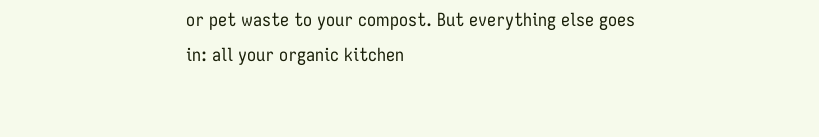or pet waste to your compost. But everything else goes in: all your organic kitchen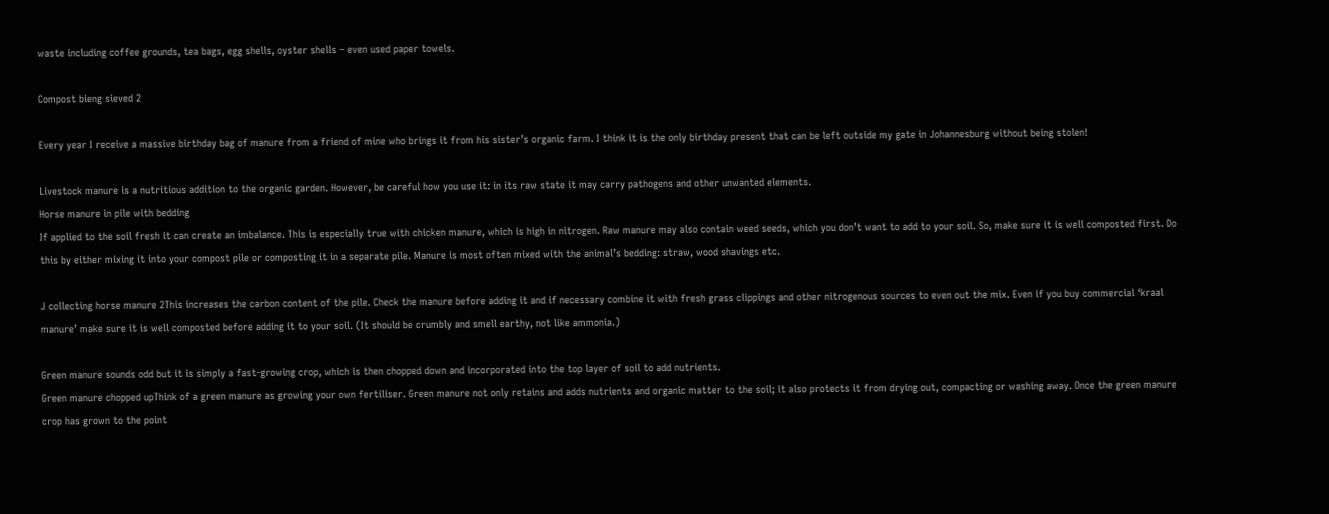waste including coffee grounds, tea bags, egg shells, oyster shells – even used paper towels.

Compost bieng sieved 2

Every year I receive a massive birthday bag of manure from a friend of mine who brings it from his sister’s organic farm. I think it is the only birthday present that can be left outside my gate in Johannesburg without being stolen!

Livestock manure is a nutritious addition to the organic garden. However, be careful how you use it: in its raw state it may carry pathogens and other unwanted elements.
Horse manure in pile with bedding
If applied to the soil fresh it can create an imbalance. This is especially true with chicken manure, which is high in nitrogen. Raw manure may also contain weed seeds, which you don’t want to add to your soil. So, make sure it is well composted first. Do this by either mixing it into your compost pile or composting it in a separate pile. Manure is most often mixed with the animal’s bedding: straw, wood shavings etc.

J collecting horse manure 2This increases the carbon content of the pile. Check the manure before adding it and if necessary combine it with fresh grass clippings and other nitrogenous sources to even out the mix. Even if you buy commercial ‘kraal manure’ make sure it is well composted before adding it to your soil. (It should be crumbly and smell earthy, not like ammonia.)

Green manure sounds odd but it is simply a fast-growing crop, which is then chopped down and incorporated into the top layer of soil to add nutrients.
Green manure chopped upThink of a green manure as growing your own fertiliser. Green manure not only retains and adds nutrients and organic matter to the soil; it also protects it from drying out, compacting or washing away. Once the green manure crop has grown to the point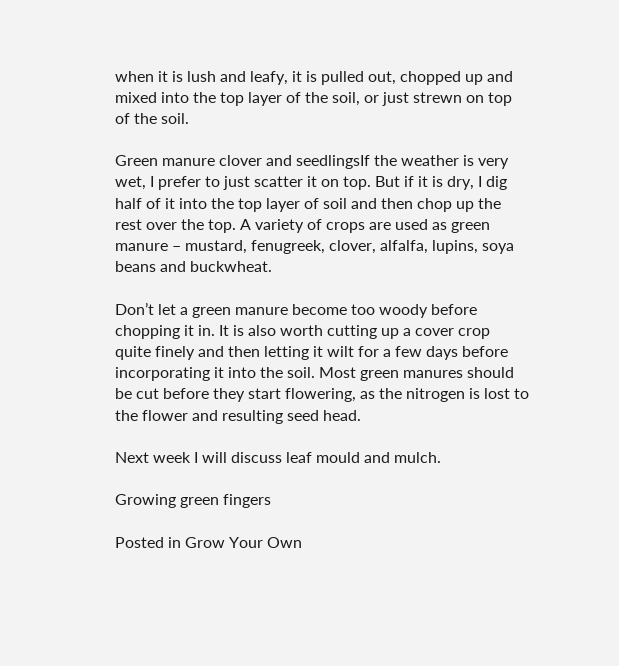when it is lush and leafy, it is pulled out, chopped up and mixed into the top layer of the soil, or just strewn on top of the soil.

Green manure clover and seedlingsIf the weather is very wet, I prefer to just scatter it on top. But if it is dry, I dig half of it into the top layer of soil and then chop up the rest over the top. A variety of crops are used as green manure – mustard, fenugreek, clover, alfalfa, lupins, soya beans and buckwheat.

Don’t let a green manure become too woody before chopping it in. It is also worth cutting up a cover crop quite finely and then letting it wilt for a few days before incorporating it into the soil. Most green manures should be cut before they start flowering, as the nitrogen is lost to the flower and resulting seed head.

Next week I will discuss leaf mould and mulch.

Growing green fingers

Posted in Grow Your Own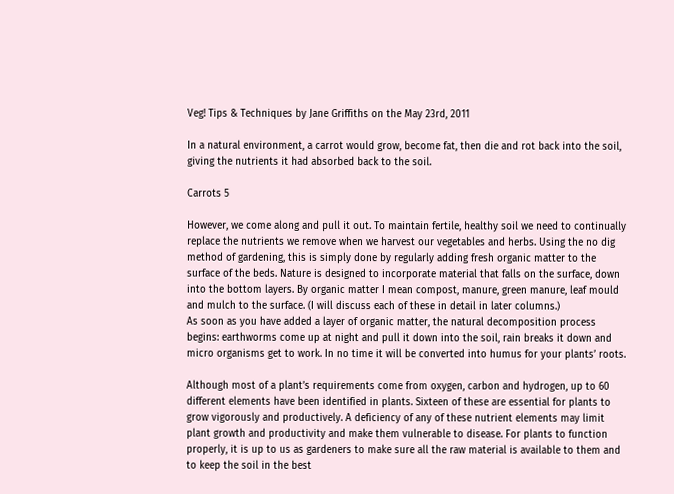Veg! Tips & Techniques by Jane Griffiths on the May 23rd, 2011

In a natural environment, a carrot would grow, become fat, then die and rot back into the soil, giving the nutrients it had absorbed back to the soil.

Carrots 5

However, we come along and pull it out. To maintain fertile, healthy soil we need to continually replace the nutrients we remove when we harvest our vegetables and herbs. Using the no dig method of gardening, this is simply done by regularly adding fresh organic matter to the surface of the beds. Nature is designed to incorporate material that falls on the surface, down into the bottom layers. By organic matter I mean compost, manure, green manure, leaf mould and mulch to the surface. (I will discuss each of these in detail in later columns.)
As soon as you have added a layer of organic matter, the natural decomposition process begins: earthworms come up at night and pull it down into the soil, rain breaks it down and micro organisms get to work. In no time it will be converted into humus for your plants’ roots.

Although most of a plant’s requirements come from oxygen, carbon and hydrogen, up to 60 different elements have been identified in plants. Sixteen of these are essential for plants to grow vigorously and productively. A deficiency of any of these nutrient elements may limit plant growth and productivity and make them vulnerable to disease. For plants to function properly, it is up to us as gardeners to make sure all the raw material is available to them and to keep the soil in the best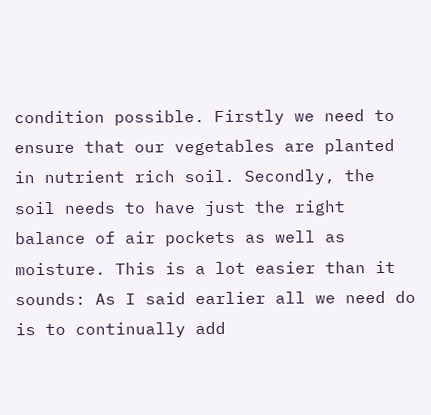condition possible. Firstly we need to ensure that our vegetables are planted in nutrient rich soil. Secondly, the soil needs to have just the right balance of air pockets as well as moisture. This is a lot easier than it sounds: As I said earlier all we need do is to continually add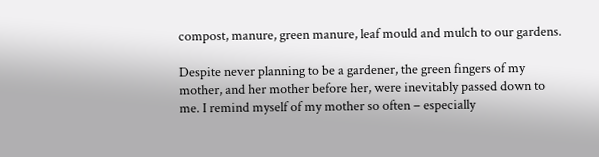compost, manure, green manure, leaf mould and mulch to our gardens.

Despite never planning to be a gardener, the green fingers of my mother, and her mother before her, were inevitably passed down to me. I remind myself of my mother so often – especially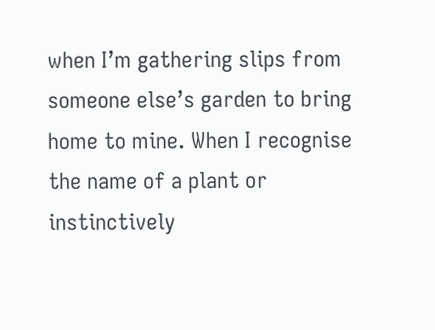when I’m gathering slips from someone else’s garden to bring home to mine. When I recognise the name of a plant or instinctively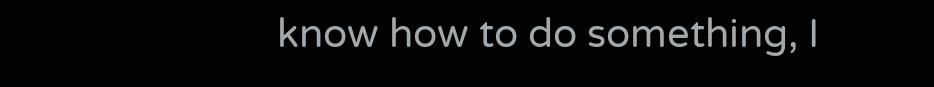know how to do something, I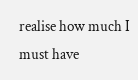realise how much I must have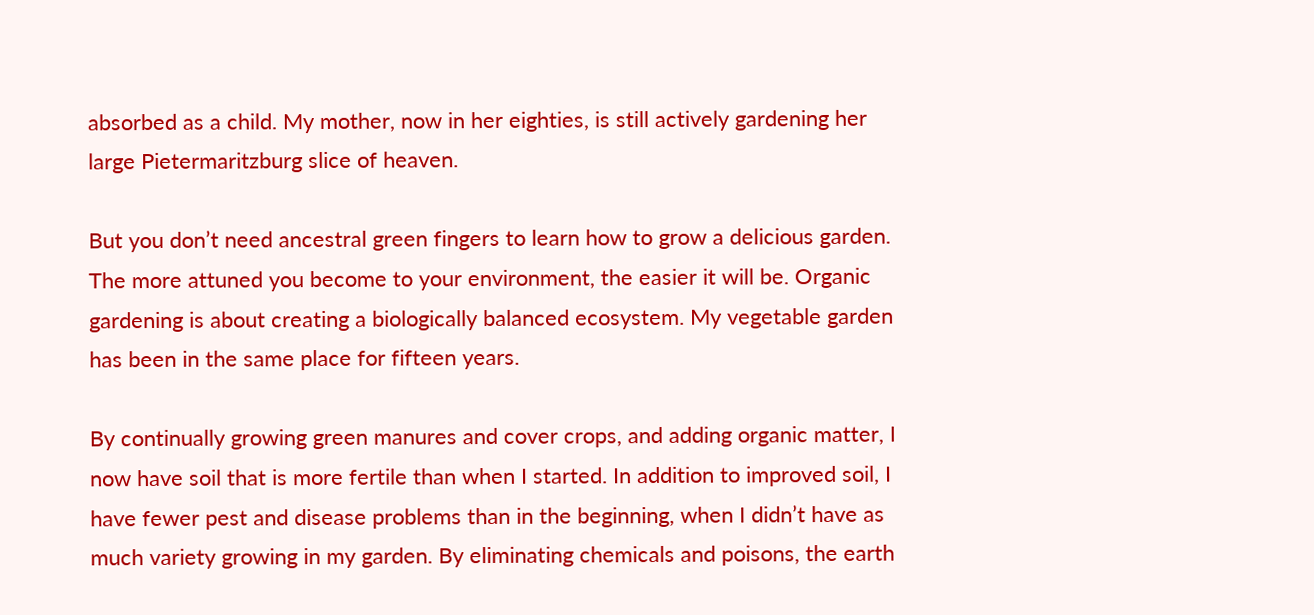absorbed as a child. My mother, now in her eighties, is still actively gardening her large Pietermaritzburg slice of heaven.

But you don’t need ancestral green fingers to learn how to grow a delicious garden. The more attuned you become to your environment, the easier it will be. Organic gardening is about creating a biologically balanced ecosystem. My vegetable garden has been in the same place for fifteen years.

By continually growing green manures and cover crops, and adding organic matter, I now have soil that is more fertile than when I started. In addition to improved soil, I have fewer pest and disease problems than in the beginning, when I didn’t have as much variety growing in my garden. By eliminating chemicals and poisons, the earth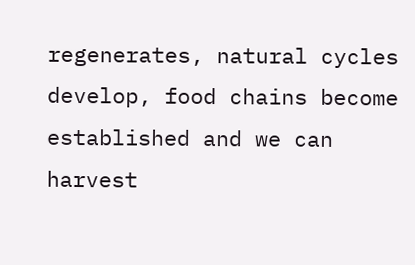regenerates, natural cycles develop, food chains become established and we can harvest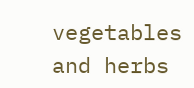vegetables and herbs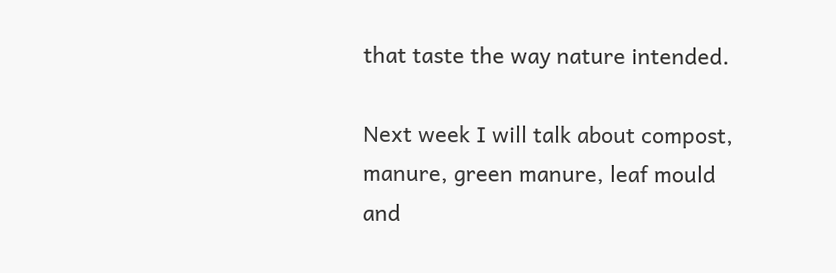that taste the way nature intended.

Next week I will talk about compost, manure, green manure, leaf mould and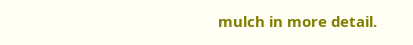mulch in more detail.